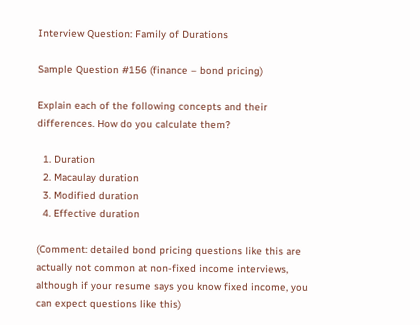Interview Question: Family of Durations

Sample Question #156 (finance – bond pricing)

Explain each of the following concepts and their differences. How do you calculate them?

  1. Duration
  2. Macaulay duration
  3. Modified duration
  4. Effective duration

(Comment: detailed bond pricing questions like this are actually not common at non-fixed income interviews, although if your resume says you know fixed income, you can expect questions like this)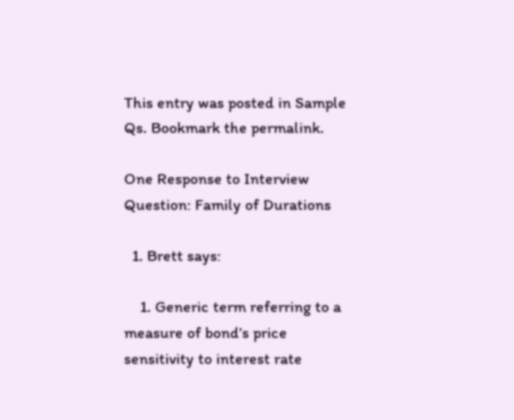This entry was posted in Sample Qs. Bookmark the permalink.

One Response to Interview Question: Family of Durations

  1. Brett says:

    1. Generic term referring to a measure of bond’s price sensitivity to interest rate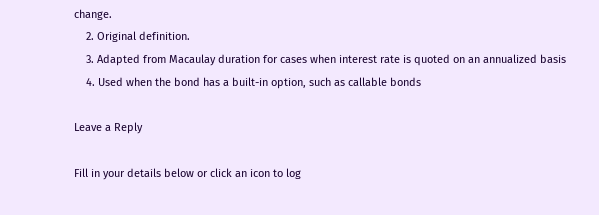change.
    2. Original definition.
    3. Adapted from Macaulay duration for cases when interest rate is quoted on an annualized basis
    4. Used when the bond has a built-in option, such as callable bonds

Leave a Reply

Fill in your details below or click an icon to log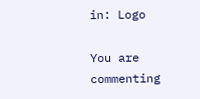in: Logo

You are commenting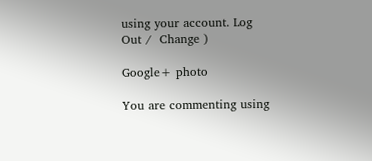using your account. Log Out /  Change )

Google+ photo

You are commenting using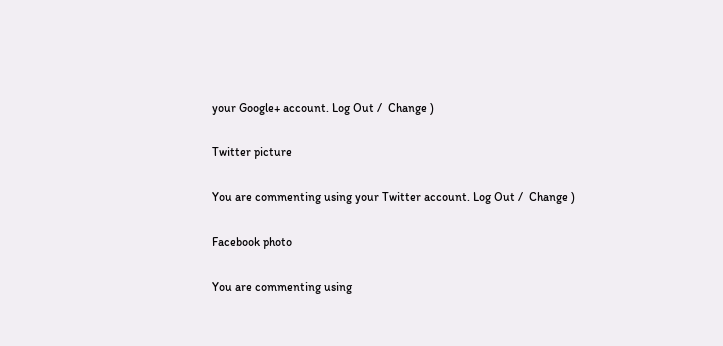your Google+ account. Log Out /  Change )

Twitter picture

You are commenting using your Twitter account. Log Out /  Change )

Facebook photo

You are commenting using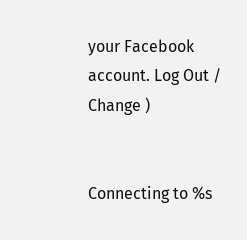your Facebook account. Log Out /  Change )


Connecting to %s